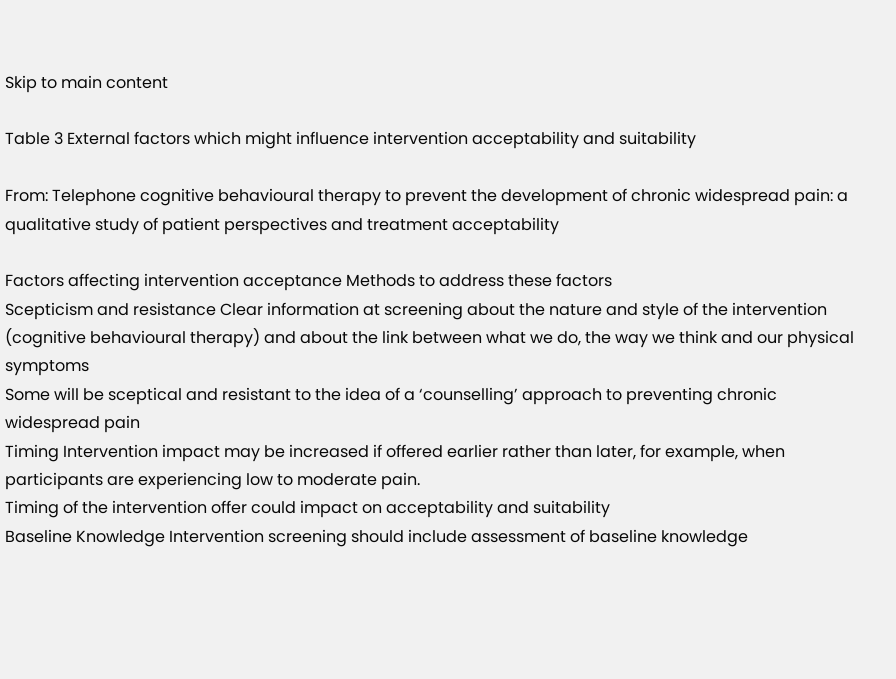Skip to main content

Table 3 External factors which might influence intervention acceptability and suitability

From: Telephone cognitive behavioural therapy to prevent the development of chronic widespread pain: a qualitative study of patient perspectives and treatment acceptability

Factors affecting intervention acceptance Methods to address these factors
Scepticism and resistance Clear information at screening about the nature and style of the intervention (cognitive behavioural therapy) and about the link between what we do, the way we think and our physical symptoms
Some will be sceptical and resistant to the idea of a ‘counselling’ approach to preventing chronic widespread pain
Timing Intervention impact may be increased if offered earlier rather than later, for example, when participants are experiencing low to moderate pain.
Timing of the intervention offer could impact on acceptability and suitability
Baseline Knowledge Intervention screening should include assessment of baseline knowledge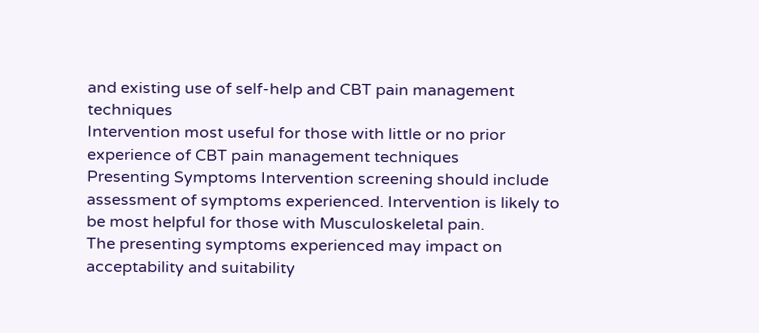and existing use of self-help and CBT pain management techniques
Intervention most useful for those with little or no prior experience of CBT pain management techniques
Presenting Symptoms Intervention screening should include assessment of symptoms experienced. Intervention is likely to be most helpful for those with Musculoskeletal pain.
The presenting symptoms experienced may impact on acceptability and suitability